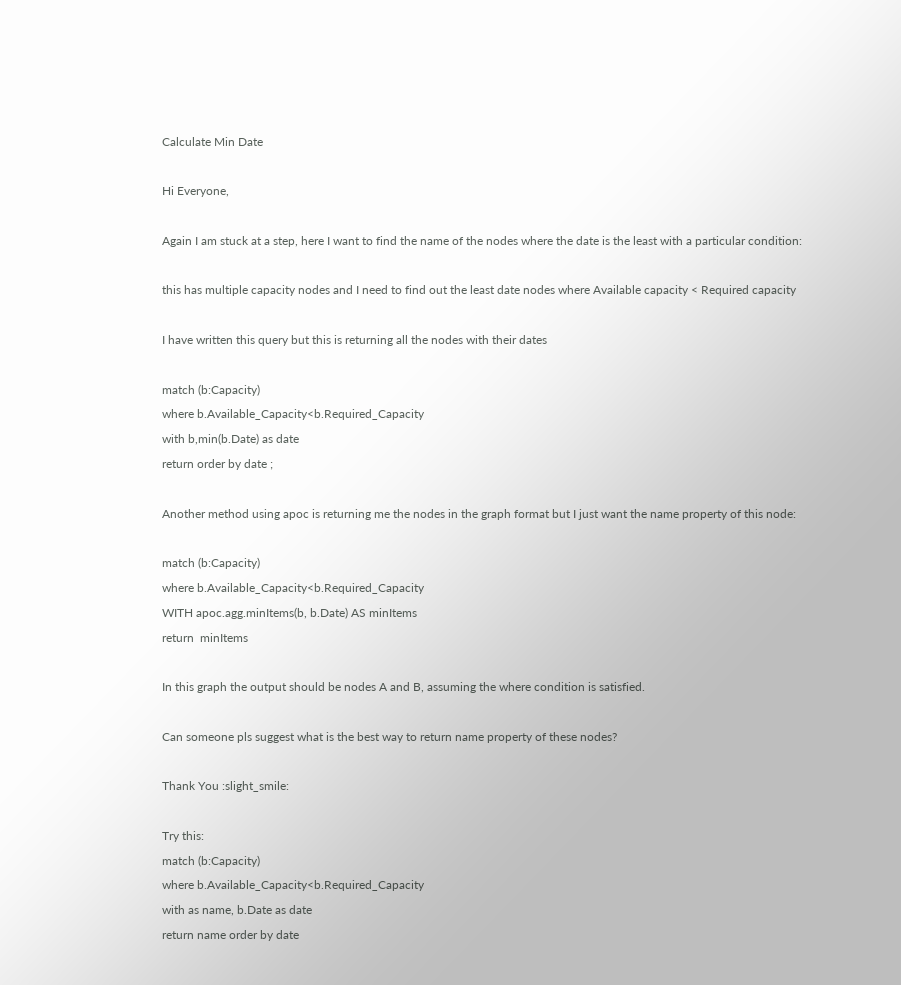Calculate Min Date

Hi Everyone,

Again I am stuck at a step, here I want to find the name of the nodes where the date is the least with a particular condition:

this has multiple capacity nodes and I need to find out the least date nodes where Available capacity < Required capacity

I have written this query but this is returning all the nodes with their dates

match (b:Capacity)
where b.Available_Capacity<b.Required_Capacity
with b,min(b.Date) as date
return order by date ;

Another method using apoc is returning me the nodes in the graph format but I just want the name property of this node:

match (b:Capacity)
where b.Available_Capacity<b.Required_Capacity
WITH apoc.agg.minItems(b, b.Date) AS minItems
return  minItems

In this graph the output should be nodes A and B, assuming the where condition is satisfied.

Can someone pls suggest what is the best way to return name property of these nodes?

Thank You :slight_smile:

Try this:
match (b:Capacity)
where b.Available_Capacity<b.Required_Capacity
with as name, b.Date as date
return name order by date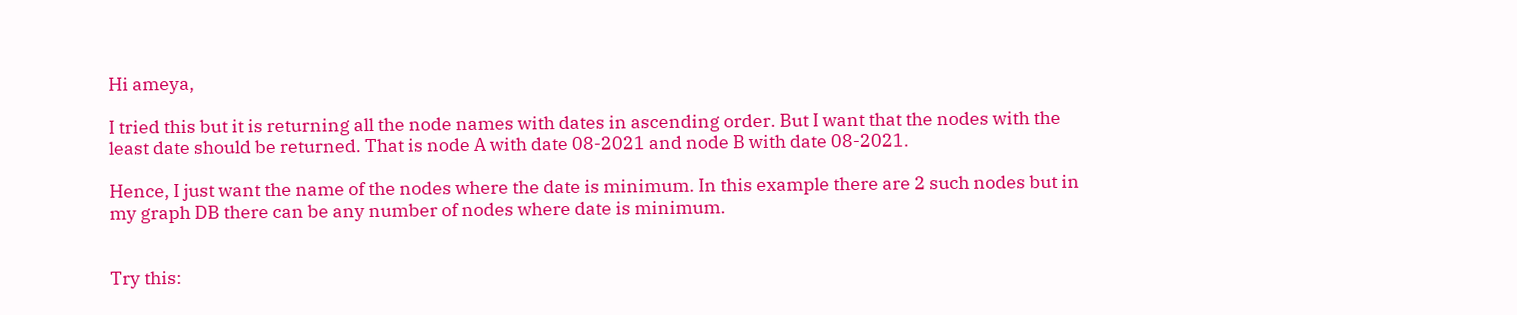Hi ameya,

I tried this but it is returning all the node names with dates in ascending order. But I want that the nodes with the least date should be returned. That is node A with date 08-2021 and node B with date 08-2021.

Hence, I just want the name of the nodes where the date is minimum. In this example there are 2 such nodes but in my graph DB there can be any number of nodes where date is minimum.


Try this: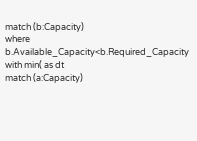match (b:Capacity)
where b.Available_Capacity<b.Required_Capacity
with min( as dt
match (a:Capacity)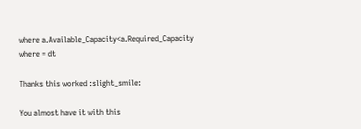where a.Available_Capacity<a.Required_Capacity
where = dt

Thanks this worked :slight_smile:

You almost have it with this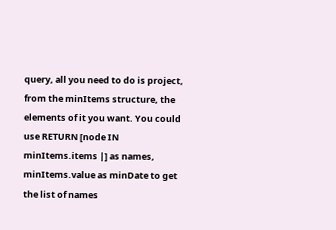query, all you need to do is project, from the minItems structure, the elements of it you want. You could use RETURN [node IN minItems.items |] as names, minItems.value as minDate to get the list of names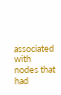associated with nodes that had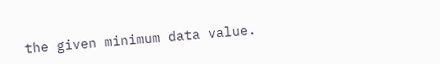the given minimum data value.